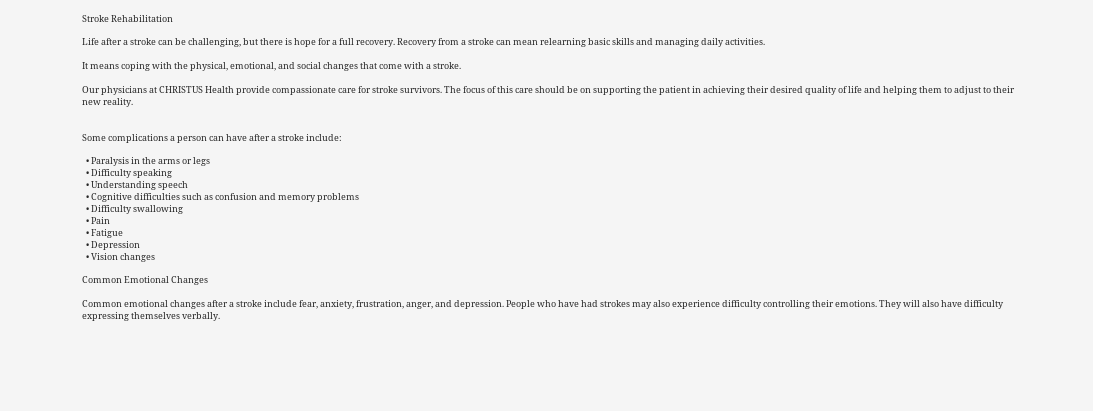Stroke Rehabilitation

Life after a stroke can be challenging, but there is hope for a full recovery. Recovery from a stroke can mean relearning basic skills and managing daily activities.

It means coping with the physical, emotional, and social changes that come with a stroke.

Our physicians at CHRISTUS Health provide compassionate care for stroke survivors. The focus of this care should be on supporting the patient in achieving their desired quality of life and helping them to adjust to their new reality.


Some complications a person can have after a stroke include:

  • Paralysis in the arms or legs
  • Difficulty speaking
  • Understanding speech
  • Cognitive difficulties such as confusion and memory problems
  • Difficulty swallowing
  • Pain
  • Fatigue
  • Depression
  • Vision changes

Common Emotional Changes

Common emotional changes after a stroke include fear, anxiety, frustration, anger, and depression. People who have had strokes may also experience difficulty controlling their emotions. They will also have difficulty expressing themselves verbally.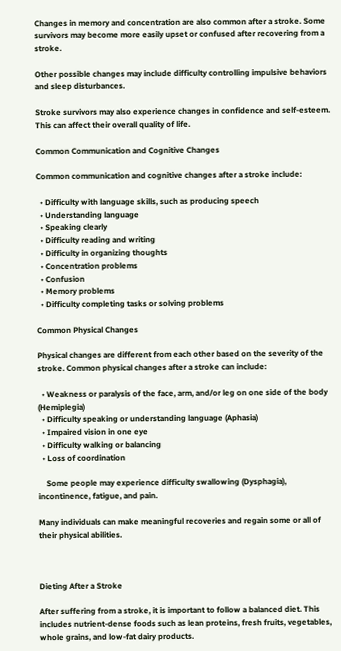Changes in memory and concentration are also common after a stroke. Some survivors may become more easily upset or confused after recovering from a stroke.

Other possible changes may include difficulty controlling impulsive behaviors and sleep disturbances.

Stroke survivors may also experience changes in confidence and self-esteem. This can affect their overall quality of life.

Common Communication and Cognitive Changes

Common communication and cognitive changes after a stroke include:

  • Difficulty with language skills, such as producing speech
  • Understanding language
  • Speaking clearly
  • Difficulty reading and writing
  • Difficulty in organizing thoughts
  • Concentration problems
  • Confusion
  • Memory problems
  • Difficulty completing tasks or solving problems

Common Physical Changes

Physical changes are different from each other based on the severity of the stroke. Common physical changes after a stroke can include:

  • Weakness or paralysis of the face, arm, and/or leg on one side of the body (Hemiplegia)
  • Difficulty speaking or understanding language (Aphasia)
  • Impaired vision in one eye
  • Difficulty walking or balancing
  • Loss of coordination

    Some people may experience difficulty swallowing (Dysphagia), incontinence, fatigue, and pain.

Many individuals can make meaningful recoveries and regain some or all of their physical abilities.



Dieting After a Stroke

After suffering from a stroke, it is important to follow a balanced diet. This includes nutrient-dense foods such as lean proteins, fresh fruits, vegetables, whole grains, and low-fat dairy products.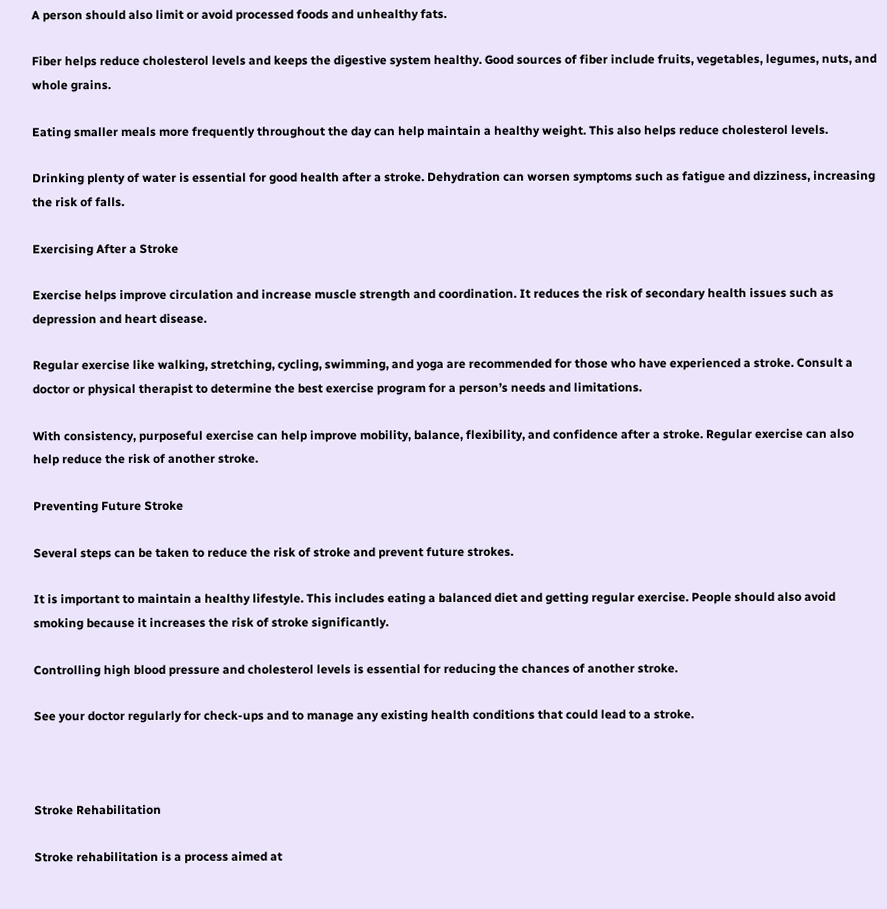A person should also limit or avoid processed foods and unhealthy fats.

Fiber helps reduce cholesterol levels and keeps the digestive system healthy. Good sources of fiber include fruits, vegetables, legumes, nuts, and whole grains.

Eating smaller meals more frequently throughout the day can help maintain a healthy weight. This also helps reduce cholesterol levels.

Drinking plenty of water is essential for good health after a stroke. Dehydration can worsen symptoms such as fatigue and dizziness, increasing the risk of falls.

Exercising After a Stroke

Exercise helps improve circulation and increase muscle strength and coordination. It reduces the risk of secondary health issues such as depression and heart disease.

Regular exercise like walking, stretching, cycling, swimming, and yoga are recommended for those who have experienced a stroke. Consult a doctor or physical therapist to determine the best exercise program for a person’s needs and limitations.

With consistency, purposeful exercise can help improve mobility, balance, flexibility, and confidence after a stroke. Regular exercise can also help reduce the risk of another stroke.

Preventing Future Stroke

Several steps can be taken to reduce the risk of stroke and prevent future strokes.

It is important to maintain a healthy lifestyle. This includes eating a balanced diet and getting regular exercise. People should also avoid smoking because it increases the risk of stroke significantly.

Controlling high blood pressure and cholesterol levels is essential for reducing the chances of another stroke.

See your doctor regularly for check-ups and to manage any existing health conditions that could lead to a stroke.



Stroke Rehabilitation

Stroke rehabilitation is a process aimed at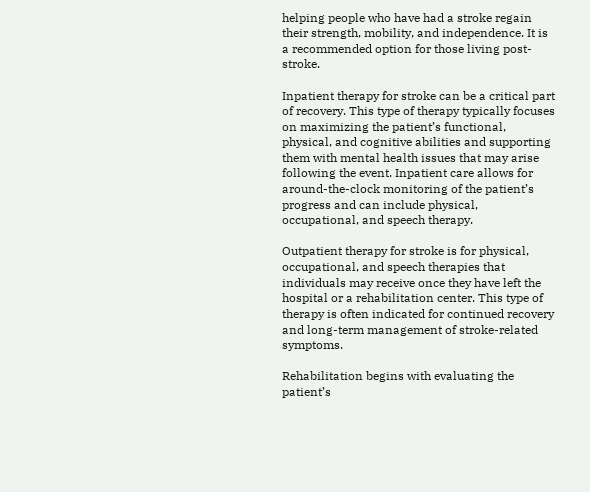helping people who have had a stroke regain their strength, mobility, and independence. It is a recommended option for those living post-stroke.

Inpatient therapy for stroke can be a critical part of recovery. This type of therapy typically focuses on maximizing the patient’s functional, physical, and cognitive abilities and supporting them with mental health issues that may arise following the event. Inpatient care allows for around-the-clock monitoring of the patient’s progress and can include physical, occupational, and speech therapy.

Outpatient therapy for stroke is for physical, occupational, and speech therapies that individuals may receive once they have left the hospital or a rehabilitation center. This type of therapy is often indicated for continued recovery and long-term management of stroke-related symptoms.

Rehabilitation begins with evaluating the patient’s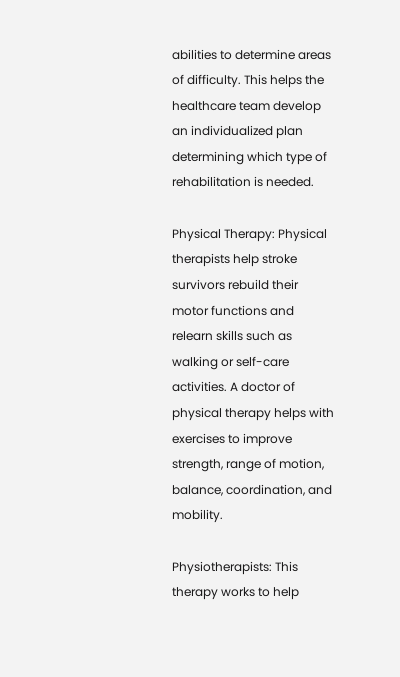abilities to determine areas of difficulty. This helps the healthcare team develop an individualized plan determining which type of rehabilitation is needed.

Physical Therapy: Physical therapists help stroke survivors rebuild their motor functions and relearn skills such as walking or self-care activities. A doctor of physical therapy helps with exercises to improve strength, range of motion, balance, coordination, and mobility.

Physiotherapists: This therapy works to help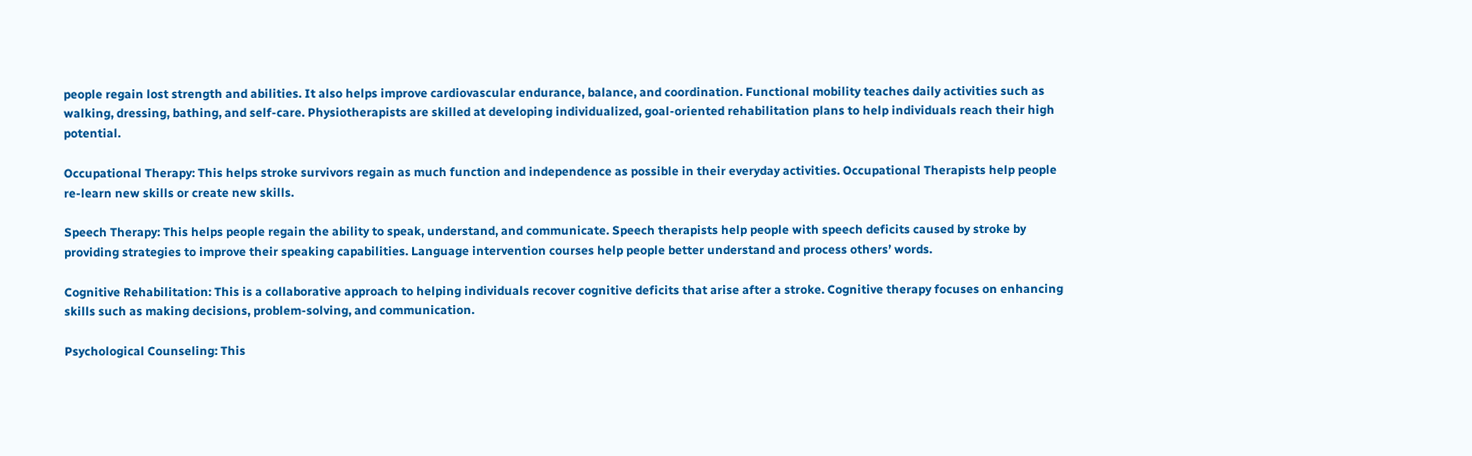people regain lost strength and abilities. It also helps improve cardiovascular endurance, balance, and coordination. Functional mobility teaches daily activities such as walking, dressing, bathing, and self-care. Physiotherapists are skilled at developing individualized, goal-oriented rehabilitation plans to help individuals reach their high potential.

Occupational Therapy: This helps stroke survivors regain as much function and independence as possible in their everyday activities. Occupational Therapists help people re-learn new skills or create new skills.

Speech Therapy: This helps people regain the ability to speak, understand, and communicate. Speech therapists help people with speech deficits caused by stroke by providing strategies to improve their speaking capabilities. Language intervention courses help people better understand and process others’ words.

Cognitive Rehabilitation: This is a collaborative approach to helping individuals recover cognitive deficits that arise after a stroke. Cognitive therapy focuses on enhancing skills such as making decisions, problem-solving, and communication.

Psychological Counseling: This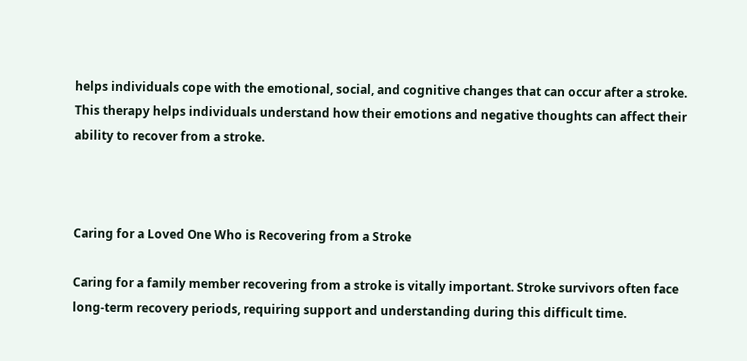helps individuals cope with the emotional, social, and cognitive changes that can occur after a stroke. This therapy helps individuals understand how their emotions and negative thoughts can affect their ability to recover from a stroke.



Caring for a Loved One Who is Recovering from a Stroke

Caring for a family member recovering from a stroke is vitally important. Stroke survivors often face long-term recovery periods, requiring support and understanding during this difficult time.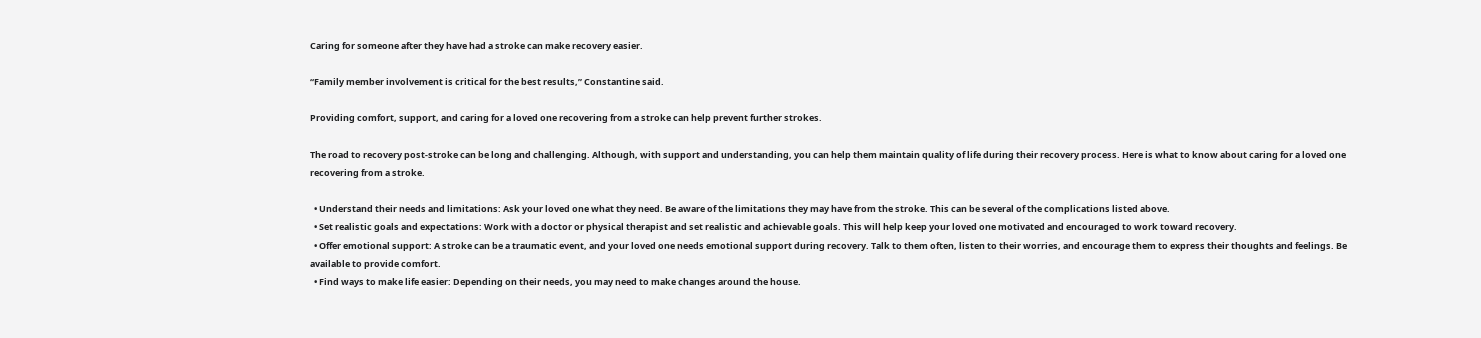Caring for someone after they have had a stroke can make recovery easier.

“Family member involvement is critical for the best results,” Constantine said.

Providing comfort, support, and caring for a loved one recovering from a stroke can help prevent further strokes.

The road to recovery post-stroke can be long and challenging. Although, with support and understanding, you can help them maintain quality of life during their recovery process. Here is what to know about caring for a loved one recovering from a stroke.

  • Understand their needs and limitations: Ask your loved one what they need. Be aware of the limitations they may have from the stroke. This can be several of the complications listed above.
  • Set realistic goals and expectations: Work with a doctor or physical therapist and set realistic and achievable goals. This will help keep your loved one motivated and encouraged to work toward recovery.
  • Offer emotional support: A stroke can be a traumatic event, and your loved one needs emotional support during recovery. Talk to them often, listen to their worries, and encourage them to express their thoughts and feelings. Be available to provide comfort.
  • Find ways to make life easier: Depending on their needs, you may need to make changes around the house.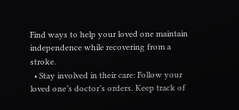Find ways to help your loved one maintain independence while recovering from a stroke.
  • Stay involved in their care: Follow your loved one’s doctor’s orders. Keep track of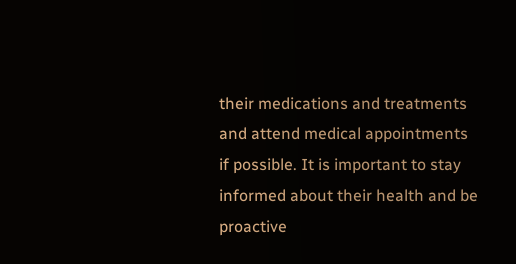their medications and treatments and attend medical appointments if possible. It is important to stay informed about their health and be proactive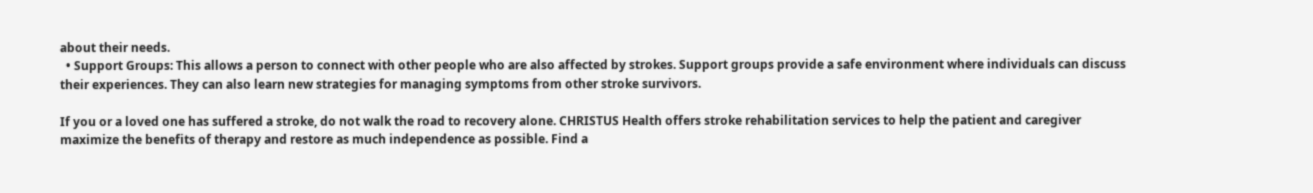about their needs.
  • Support Groups: This allows a person to connect with other people who are also affected by strokes. Support groups provide a safe environment where individuals can discuss their experiences. They can also learn new strategies for managing symptoms from other stroke survivors.

If you or a loved one has suffered a stroke, do not walk the road to recovery alone. CHRISTUS Health offers stroke rehabilitation services to help the patient and caregiver maximize the benefits of therapy and restore as much independence as possible. Find a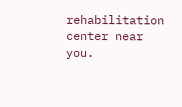rehabilitation center near you.